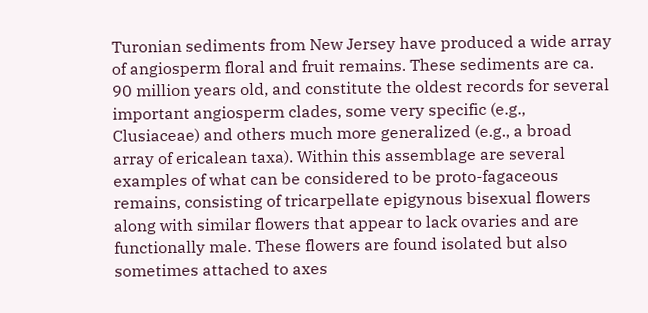Turonian sediments from New Jersey have produced a wide array of angiosperm floral and fruit remains. These sediments are ca. 90 million years old, and constitute the oldest records for several important angiosperm clades, some very specific (e.g., Clusiaceae) and others much more generalized (e.g., a broad array of ericalean taxa). Within this assemblage are several examples of what can be considered to be proto-fagaceous remains, consisting of tricarpellate epigynous bisexual flowers along with similar flowers that appear to lack ovaries and are functionally male. These flowers are found isolated but also sometimes attached to axes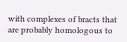with complexes of bracts that are probably homologous to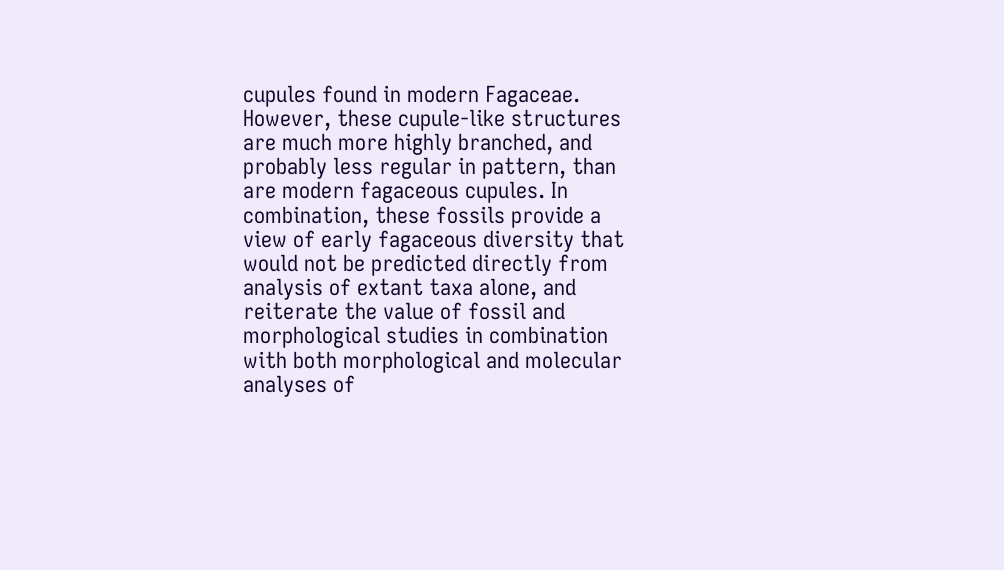cupules found in modern Fagaceae. However, these cupule-like structures are much more highly branched, and probably less regular in pattern, than are modern fagaceous cupules. In combination, these fossils provide a view of early fagaceous diversity that would not be predicted directly from analysis of extant taxa alone, and reiterate the value of fossil and morphological studies in combination with both morphological and molecular analyses of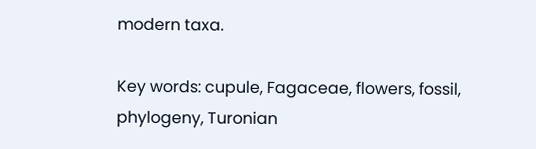modern taxa.

Key words: cupule, Fagaceae, flowers, fossil, phylogeny, Turonian